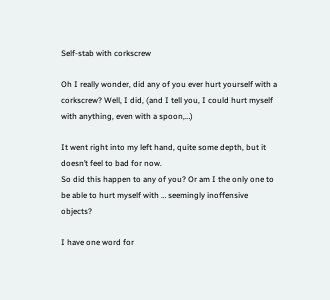Self-stab with corkscrew

Oh I really wonder, did any of you ever hurt yourself with a corkscrew? Well, I did, (and I tell you, I could hurt myself with anything, even with a spoon,…)

It went right into my left hand, quite some depth, but it doesn’t feel to bad for now.
So did this happen to any of you? Or am I the only one to be able to hurt myself with … seemingly inoffensive objects?

I have one word for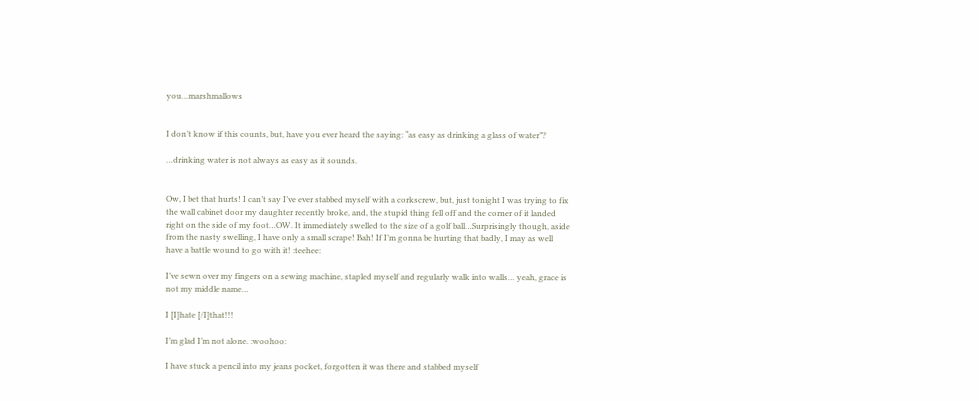you…marshmallows


I don’t know if this counts, but, have you ever heard the saying: “as easy as drinking a glass of water”?

…drinking water is not always as easy as it sounds.


Ow, I bet that hurts! I can’t say I’ve ever stabbed myself with a corkscrew, but, just tonight I was trying to fix the wall cabinet door my daughter recently broke, and, the stupid thing fell off and the corner of it landed right on the side of my foot…OW. It immediately swelled to the size of a golf ball…Surprisingly though, aside from the nasty swelling, I have only a small scrape! Bah! If I’m gonna be hurting that badly, I may as well have a battle wound to go with it! :teehee:

I’ve sewn over my fingers on a sewing machine, stapled myself and regularly walk into walls… yeah, grace is not my middle name…

I [I]hate [/I]that!!!

I’m glad I’m not alone. :woohoo:

I have stuck a pencil into my jeans pocket, forgotten it was there and stabbed myself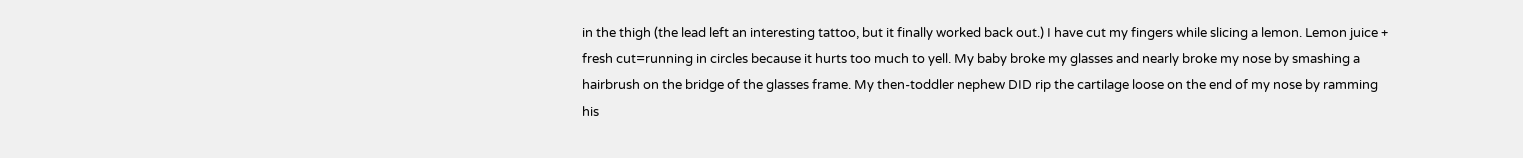in the thigh (the lead left an interesting tattoo, but it finally worked back out.) I have cut my fingers while slicing a lemon. Lemon juice + fresh cut=running in circles because it hurts too much to yell. My baby broke my glasses and nearly broke my nose by smashing a hairbrush on the bridge of the glasses frame. My then-toddler nephew DID rip the cartilage loose on the end of my nose by ramming his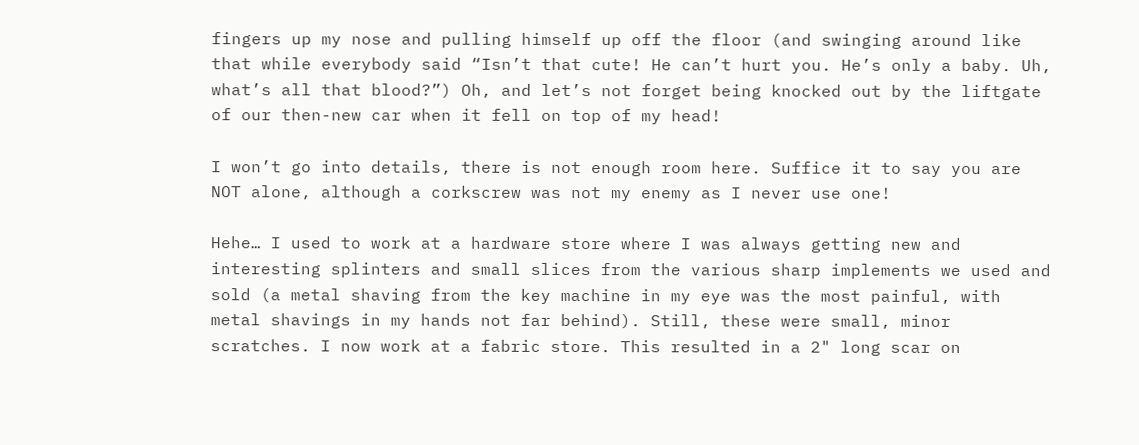fingers up my nose and pulling himself up off the floor (and swinging around like that while everybody said “Isn’t that cute! He can’t hurt you. He’s only a baby. Uh, what’s all that blood?”) Oh, and let’s not forget being knocked out by the liftgate of our then-new car when it fell on top of my head!

I won’t go into details, there is not enough room here. Suffice it to say you are NOT alone, although a corkscrew was not my enemy as I never use one!

Hehe… I used to work at a hardware store where I was always getting new and interesting splinters and small slices from the various sharp implements we used and sold (a metal shaving from the key machine in my eye was the most painful, with metal shavings in my hands not far behind). Still, these were small, minor scratches. I now work at a fabric store. This resulted in a 2" long scar on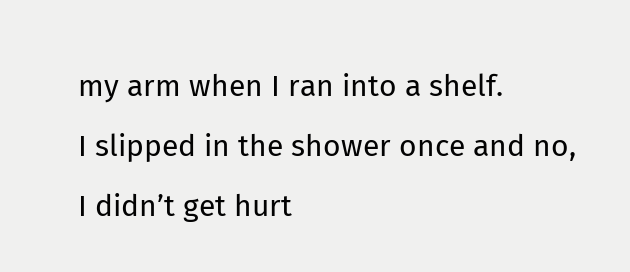my arm when I ran into a shelf.
I slipped in the shower once and no, I didn’t get hurt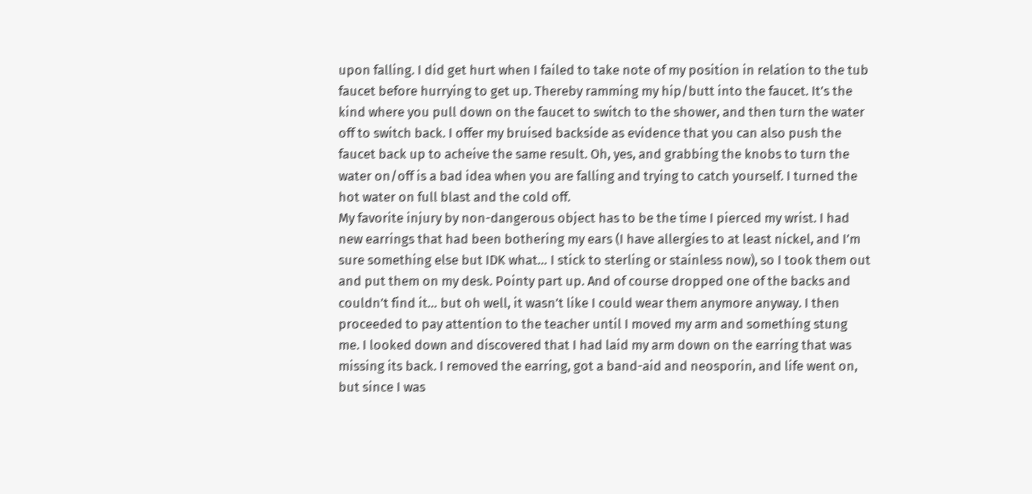upon falling. I did get hurt when I failed to take note of my position in relation to the tub faucet before hurrying to get up. Thereby ramming my hip/butt into the faucet. It’s the kind where you pull down on the faucet to switch to the shower, and then turn the water off to switch back. I offer my bruised backside as evidence that you can also push the faucet back up to acheive the same result. Oh, yes, and grabbing the knobs to turn the water on/off is a bad idea when you are falling and trying to catch yourself. I turned the hot water on full blast and the cold off.
My favorite injury by non-dangerous object has to be the time I pierced my wrist. I had new earrings that had been bothering my ears (I have allergies to at least nickel, and I’m sure something else but IDK what… I stick to sterling or stainless now), so I took them out and put them on my desk. Pointy part up. And of course dropped one of the backs and couldn’t find it… but oh well, it wasn’t like I could wear them anymore anyway. I then proceeded to pay attention to the teacher until I moved my arm and something stung me. I looked down and discovered that I had laid my arm down on the earring that was missing its back. I removed the earring, got a band-aid and neosporin, and life went on, but since I was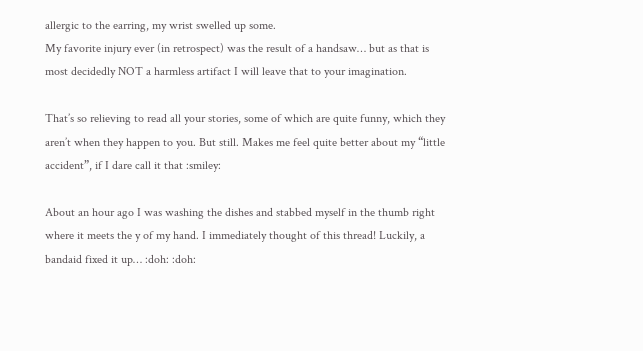allergic to the earring, my wrist swelled up some.
My favorite injury ever (in retrospect) was the result of a handsaw… but as that is most decidedly NOT a harmless artifact I will leave that to your imagination.

That’s so relieving to read all your stories, some of which are quite funny, which they aren’t when they happen to you. But still. Makes me feel quite better about my “little accident”, if I dare call it that :smiley:

About an hour ago I was washing the dishes and stabbed myself in the thumb right where it meets the y of my hand. I immediately thought of this thread! Luckily, a bandaid fixed it up… :doh: :doh: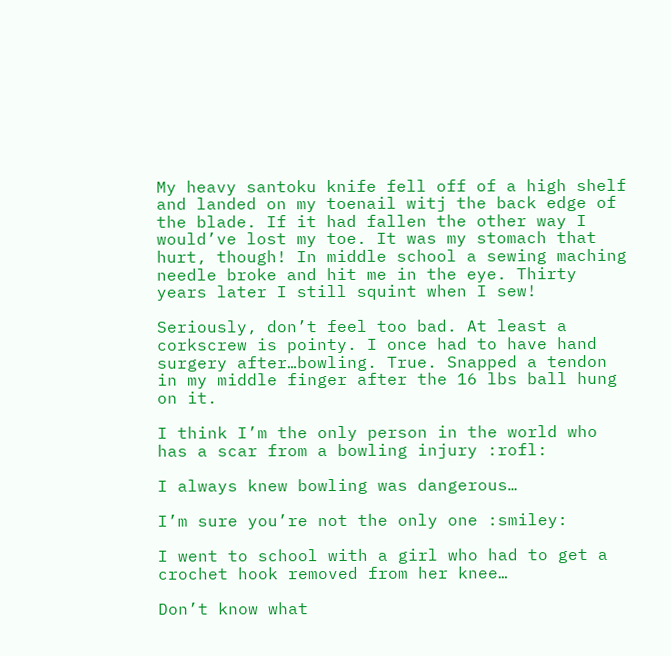My heavy santoku knife fell off of a high shelf and landed on my toenail witj the back edge of the blade. If it had fallen the other way I would’ve lost my toe. It was my stomach that hurt, though! In middle school a sewing maching needle broke and hit me in the eye. Thirty years later I still squint when I sew!

Seriously, don’t feel too bad. At least a corkscrew is pointy. I once had to have hand surgery after…bowling. True. Snapped a tendon in my middle finger after the 16 lbs ball hung on it.

I think I’m the only person in the world who has a scar from a bowling injury :rofl:

I always knew bowling was dangerous…

I’m sure you’re not the only one :smiley:

I went to school with a girl who had to get a crochet hook removed from her knee…

Don’t know what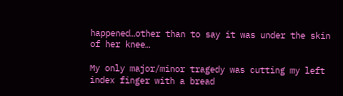happened…other than to say it was under the skin of her knee…

My only major/minor tragedy was cutting my left index finger with a bread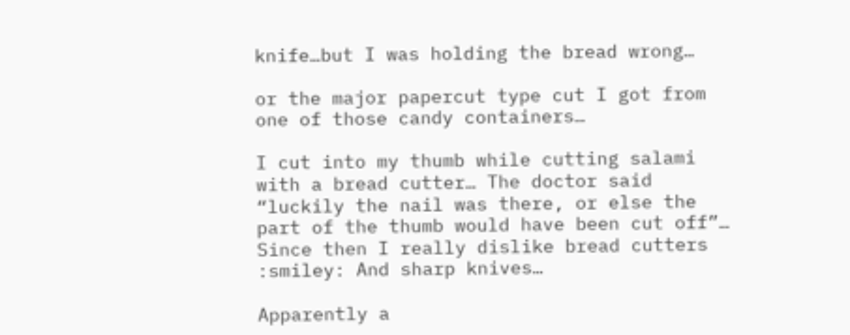knife…but I was holding the bread wrong…

or the major papercut type cut I got from one of those candy containers…

I cut into my thumb while cutting salami with a bread cutter… The doctor said “luckily the nail was there, or else the part of the thumb would have been cut off”… Since then I really dislike bread cutters :smiley: And sharp knives…

Apparently a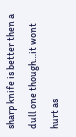sharp knife is better then a dull one though…it wont hurt as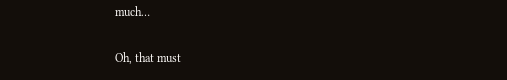much…

Oh, that must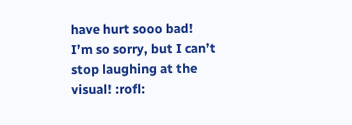have hurt sooo bad! I’m so sorry, but I can’t stop laughing at the visual! :rofl: